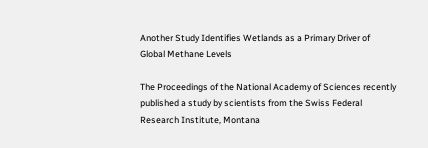Another Study Identifies Wetlands as a Primary Driver of Global Methane Levels

The Proceedings of the National Academy of Sciences recently published a study by scientists from the Swiss Federal Research Institute, Montana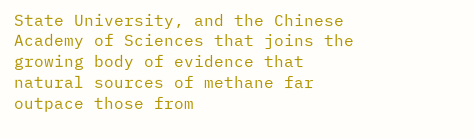State University, and the Chinese Academy of Sciences that joins the growing body of evidence that natural sources of methane far outpace those from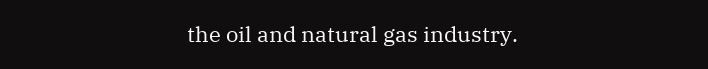the oil and natural gas industry.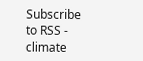Subscribe to RSS - climate